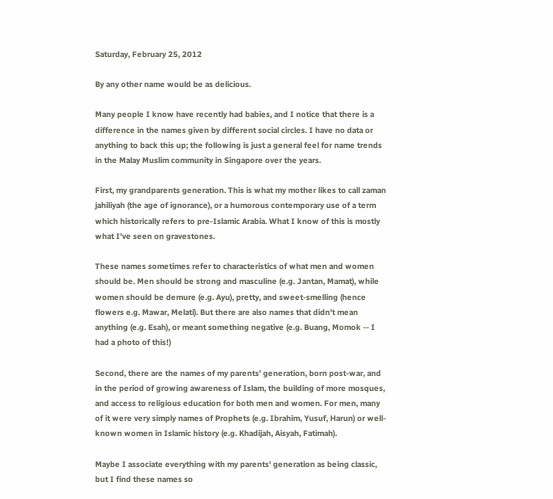Saturday, February 25, 2012

By any other name would be as delicious.

Many people I know have recently had babies, and I notice that there is a difference in the names given by different social circles. I have no data or anything to back this up; the following is just a general feel for name trends in the Malay Muslim community in Singapore over the years.

First, my grandparents generation. This is what my mother likes to call zaman jahiliyah (the age of ignorance), or a humorous contemporary use of a term which historically refers to pre-Islamic Arabia. What I know of this is mostly what I've seen on gravestones.

These names sometimes refer to characteristics of what men and women should be. Men should be strong and masculine (e.g. Jantan, Mamat), while women should be demure (e.g. Ayu), pretty, and sweet-smelling (hence flowers e.g. Mawar, Melati). But there are also names that didn't mean anything (e.g. Esah), or meant something negative (e.g. Buang, Momok -- I had a photo of this!)

Second, there are the names of my parents' generation, born post-war, and in the period of growing awareness of Islam, the building of more mosques, and access to religious education for both men and women. For men, many of it were very simply names of Prophets (e.g. Ibrahim, Yusuf, Harun) or well-known women in Islamic history (e.g. Khadijah, Aisyah, Fatimah).

Maybe I associate everything with my parents' generation as being classic, but I find these names so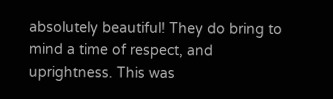absolutely beautiful! They do bring to mind a time of respect, and uprightness. This was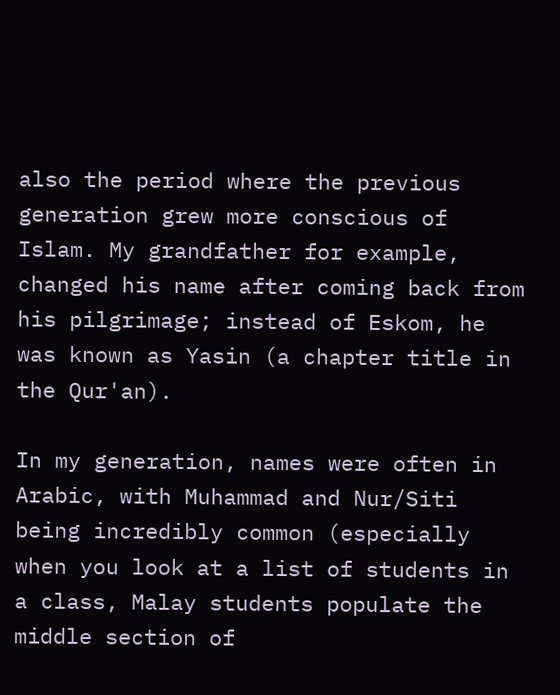also the period where the previous generation grew more conscious of Islam. My grandfather for example, changed his name after coming back from his pilgrimage; instead of Eskom, he was known as Yasin (a chapter title in the Qur'an).

In my generation, names were often in Arabic, with Muhammad and Nur/Siti being incredibly common (especially when you look at a list of students in a class, Malay students populate the middle section of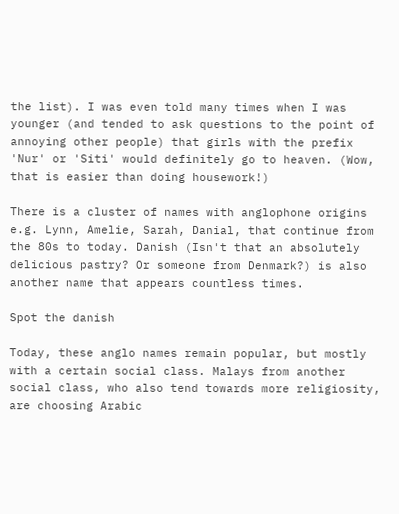the list). I was even told many times when I was younger (and tended to ask questions to the point of annoying other people) that girls with the prefix 'Nur' or 'Siti' would definitely go to heaven. (Wow, that is easier than doing housework!)

There is a cluster of names with anglophone origins e.g. Lynn, Amelie, Sarah, Danial, that continue from the 80s to today. Danish (Isn't that an absolutely delicious pastry? Or someone from Denmark?) is also another name that appears countless times.

Spot the danish

Today, these anglo names remain popular, but mostly with a certain social class. Malays from another social class, who also tend towards more religiosity, are choosing Arabic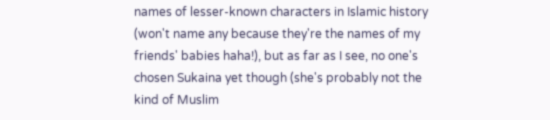names of lesser-known characters in Islamic history (won't name any because they're the names of my friends' babies haha!), but as far as I see, no one's chosen Sukaina yet though (she's probably not the kind of Muslim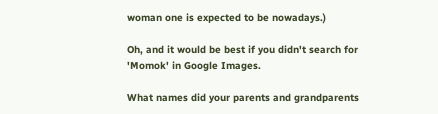woman one is expected to be nowadays.)

Oh, and it would be best if you didn't search for 'Momok' in Google Images.

What names did your parents and grandparents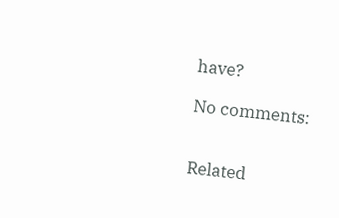have?

No comments:


Related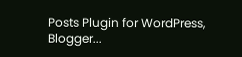Posts Plugin for WordPress, Blogger...